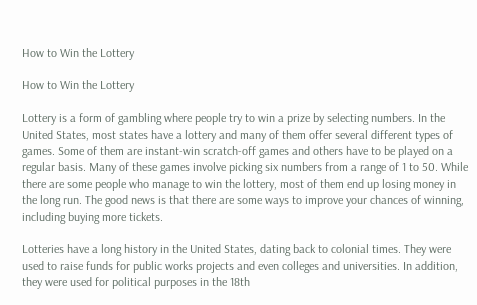How to Win the Lottery

How to Win the Lottery

Lottery is a form of gambling where people try to win a prize by selecting numbers. In the United States, most states have a lottery and many of them offer several different types of games. Some of them are instant-win scratch-off games and others have to be played on a regular basis. Many of these games involve picking six numbers from a range of 1 to 50. While there are some people who manage to win the lottery, most of them end up losing money in the long run. The good news is that there are some ways to improve your chances of winning, including buying more tickets.

Lotteries have a long history in the United States, dating back to colonial times. They were used to raise funds for public works projects and even colleges and universities. In addition, they were used for political purposes in the 18th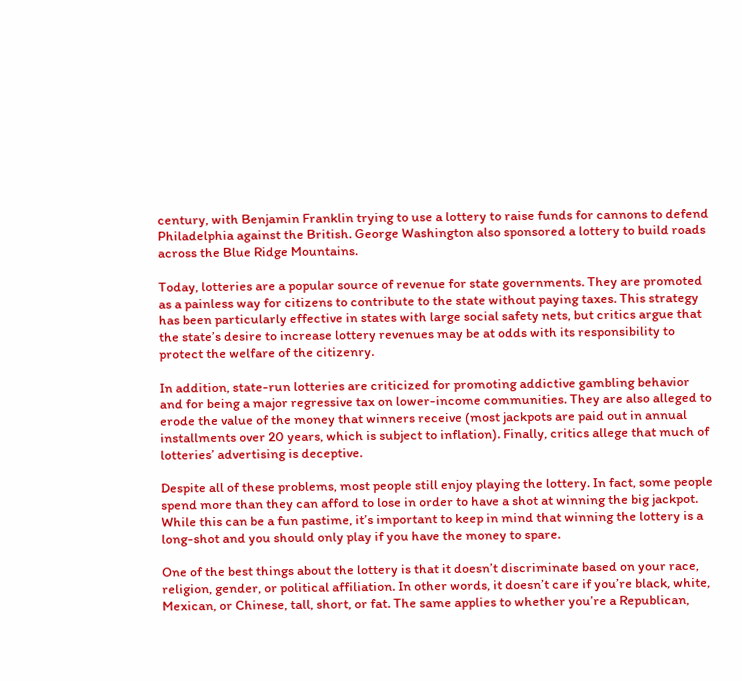century, with Benjamin Franklin trying to use a lottery to raise funds for cannons to defend Philadelphia against the British. George Washington also sponsored a lottery to build roads across the Blue Ridge Mountains.

Today, lotteries are a popular source of revenue for state governments. They are promoted as a painless way for citizens to contribute to the state without paying taxes. This strategy has been particularly effective in states with large social safety nets, but critics argue that the state’s desire to increase lottery revenues may be at odds with its responsibility to protect the welfare of the citizenry.

In addition, state-run lotteries are criticized for promoting addictive gambling behavior and for being a major regressive tax on lower-income communities. They are also alleged to erode the value of the money that winners receive (most jackpots are paid out in annual installments over 20 years, which is subject to inflation). Finally, critics allege that much of lotteries’ advertising is deceptive.

Despite all of these problems, most people still enjoy playing the lottery. In fact, some people spend more than they can afford to lose in order to have a shot at winning the big jackpot. While this can be a fun pastime, it’s important to keep in mind that winning the lottery is a long-shot and you should only play if you have the money to spare.

One of the best things about the lottery is that it doesn’t discriminate based on your race, religion, gender, or political affiliation. In other words, it doesn’t care if you’re black, white, Mexican, or Chinese, tall, short, or fat. The same applies to whether you’re a Republican,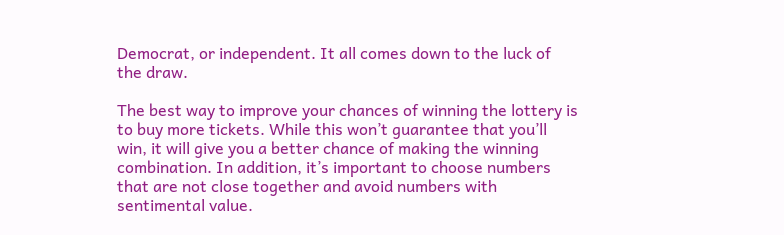Democrat, or independent. It all comes down to the luck of the draw.

The best way to improve your chances of winning the lottery is to buy more tickets. While this won’t guarantee that you’ll win, it will give you a better chance of making the winning combination. In addition, it’s important to choose numbers that are not close together and avoid numbers with sentimental value.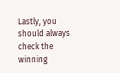Lastly, you should always check the winning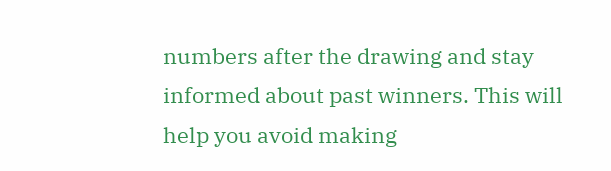numbers after the drawing and stay informed about past winners. This will help you avoid making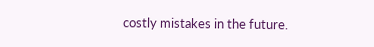costly mistakes in the future.